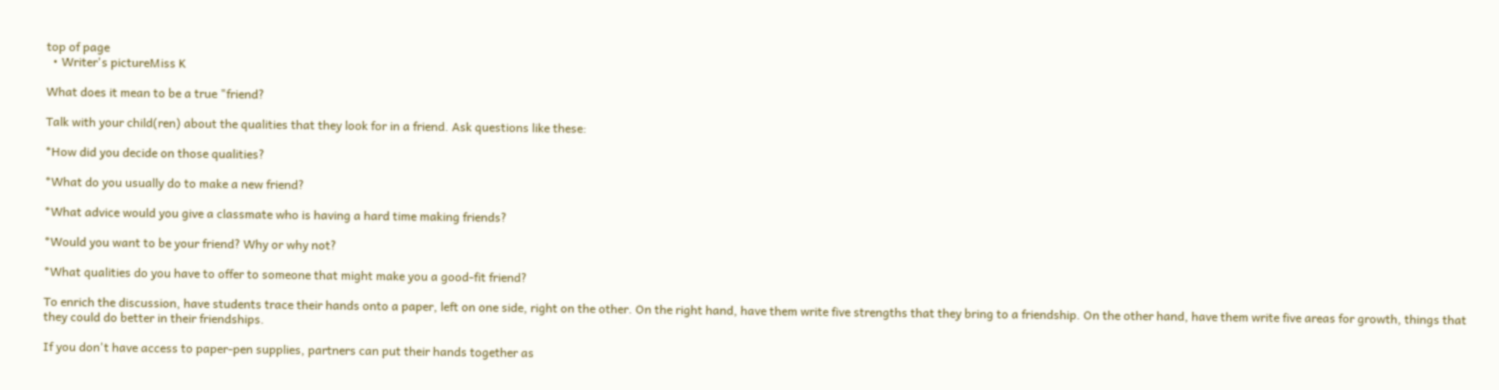top of page
  • Writer's pictureMiss K

What does it mean to be a true "friend?

Talk with your child(ren) about the qualities that they look for in a friend. Ask questions like these:

*How did you decide on those qualities?

*What do you usually do to make a new friend?

*What advice would you give a classmate who is having a hard time making friends?

*Would you want to be your friend? Why or why not?

*What qualities do you have to offer to someone that might make you a good-fit friend?

To enrich the discussion, have students trace their hands onto a paper, left on one side, right on the other. On the right hand, have them write five strengths that they bring to a friendship. On the other hand, have them write five areas for growth, things that they could do better in their friendships.

If you don't have access to paper-pen supplies, partners can put their hands together as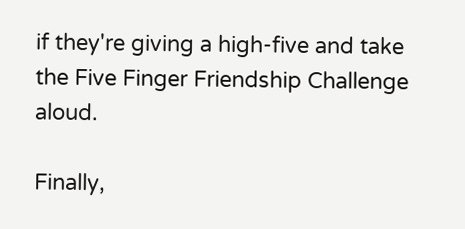if they're giving a high-five and take the Five Finger Friendship Challenge aloud.

Finally,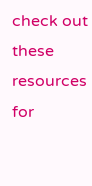check out these resources for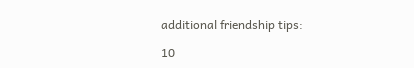additional friendship tips:

10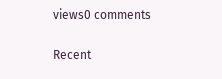views0 comments

Recent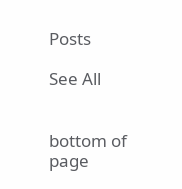Posts

See All


bottom of page